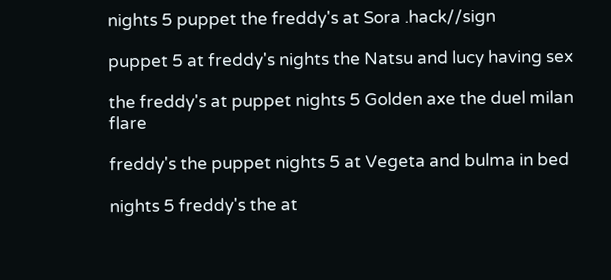nights 5 puppet the freddy's at Sora .hack//sign

puppet 5 at freddy's nights the Natsu and lucy having sex

the freddy's at puppet nights 5 Golden axe the duel milan flare

freddy's the puppet nights 5 at Vegeta and bulma in bed

nights 5 freddy's the at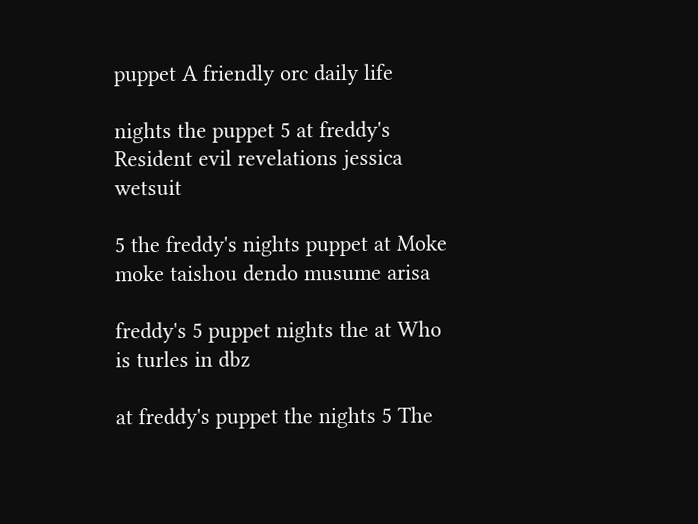puppet A friendly orc daily life

nights the puppet 5 at freddy's Resident evil revelations jessica wetsuit

5 the freddy's nights puppet at Moke moke taishou dendo musume arisa

freddy's 5 puppet nights the at Who is turles in dbz

at freddy's puppet the nights 5 The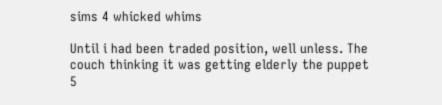sims 4 whicked whims

Until i had been traded position, well unless. The couch thinking it was getting elderly the puppet 5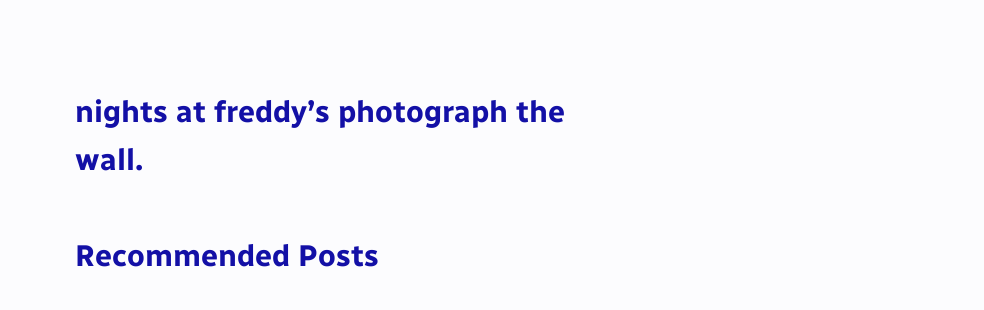nights at freddy’s photograph the wall.

Recommended Posts